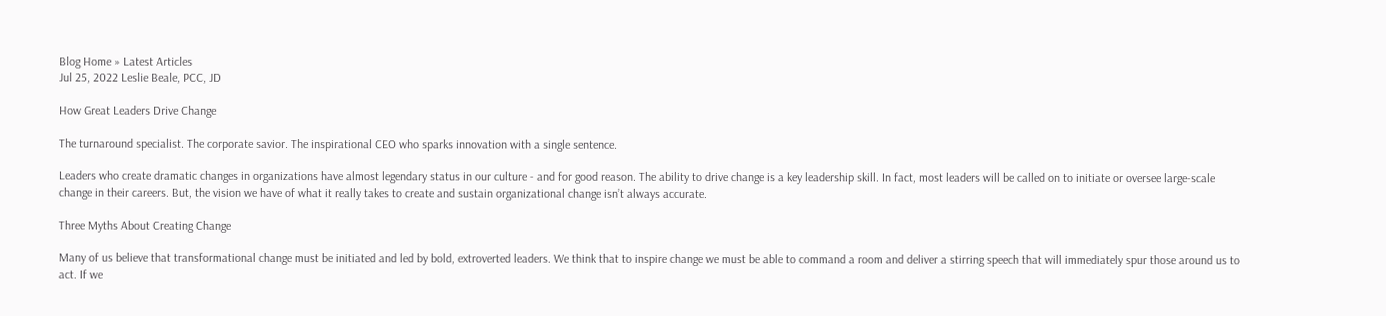Blog Home » Latest Articles
Jul 25, 2022 Leslie Beale, PCC, JD

How Great Leaders Drive Change

The turnaround specialist. The corporate savior. The inspirational CEO who sparks innovation with a single sentence.

Leaders who create dramatic changes in organizations have almost legendary status in our culture - and for good reason. The ability to drive change is a key leadership skill. In fact, most leaders will be called on to initiate or oversee large-scale change in their careers. But, the vision we have of what it really takes to create and sustain organizational change isn’t always accurate.

Three Myths About Creating Change

Many of us believe that transformational change must be initiated and led by bold, extroverted leaders. We think that to inspire change we must be able to command a room and deliver a stirring speech that will immediately spur those around us to act. If we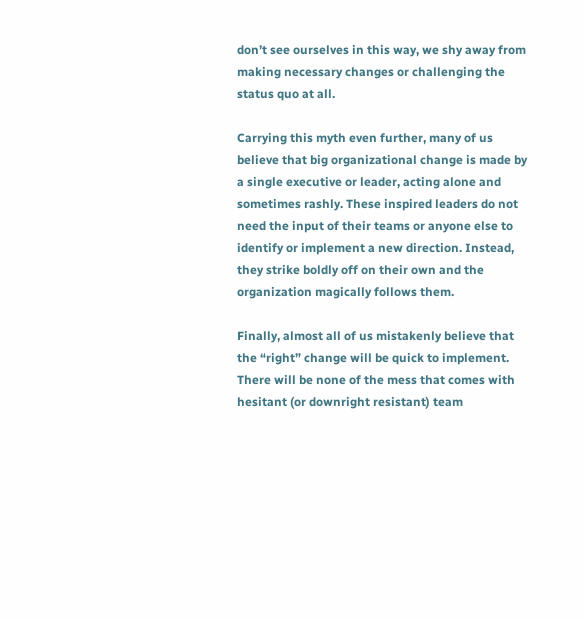don’t see ourselves in this way, we shy away from making necessary changes or challenging the status quo at all.

Carrying this myth even further, many of us believe that big organizational change is made by a single executive or leader, acting alone and sometimes rashly. These inspired leaders do not need the input of their teams or anyone else to identify or implement a new direction. Instead, they strike boldly off on their own and the organization magically follows them.

Finally, almost all of us mistakenly believe that the “right” change will be quick to implement. There will be none of the mess that comes with hesitant (or downright resistant) team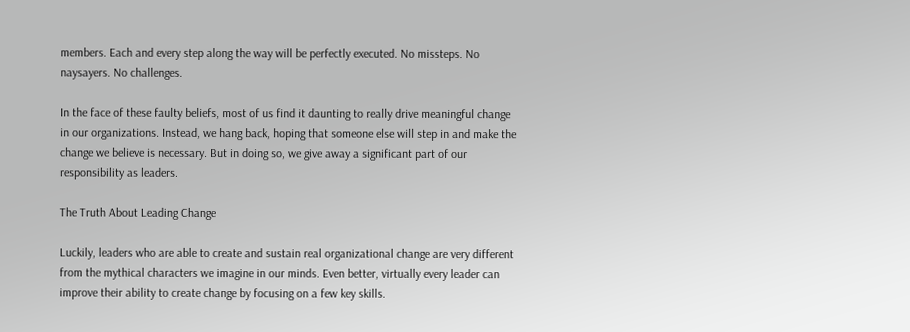members. Each and every step along the way will be perfectly executed. No missteps. No naysayers. No challenges.

In the face of these faulty beliefs, most of us find it daunting to really drive meaningful change in our organizations. Instead, we hang back, hoping that someone else will step in and make the change we believe is necessary. But in doing so, we give away a significant part of our responsibility as leaders.

The Truth About Leading Change

Luckily, leaders who are able to create and sustain real organizational change are very different from the mythical characters we imagine in our minds. Even better, virtually every leader can improve their ability to create change by focusing on a few key skills.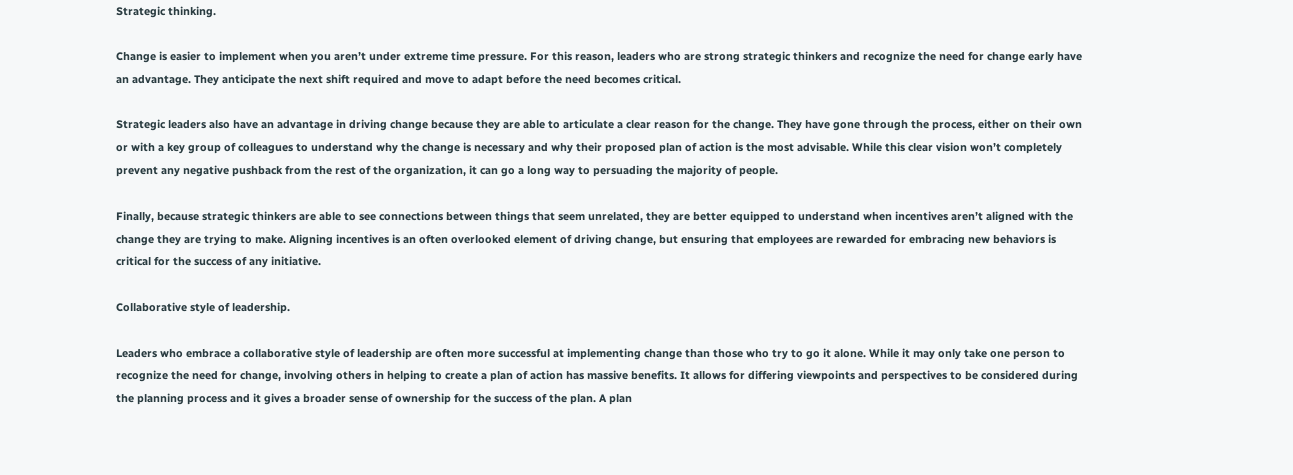Strategic thinking.

Change is easier to implement when you aren’t under extreme time pressure. For this reason, leaders who are strong strategic thinkers and recognize the need for change early have an advantage. They anticipate the next shift required and move to adapt before the need becomes critical.

Strategic leaders also have an advantage in driving change because they are able to articulate a clear reason for the change. They have gone through the process, either on their own or with a key group of colleagues to understand why the change is necessary and why their proposed plan of action is the most advisable. While this clear vision won’t completely prevent any negative pushback from the rest of the organization, it can go a long way to persuading the majority of people.

Finally, because strategic thinkers are able to see connections between things that seem unrelated, they are better equipped to understand when incentives aren’t aligned with the change they are trying to make. Aligning incentives is an often overlooked element of driving change, but ensuring that employees are rewarded for embracing new behaviors is critical for the success of any initiative.

Collaborative style of leadership.

Leaders who embrace a collaborative style of leadership are often more successful at implementing change than those who try to go it alone. While it may only take one person to recognize the need for change, involving others in helping to create a plan of action has massive benefits. It allows for differing viewpoints and perspectives to be considered during the planning process and it gives a broader sense of ownership for the success of the plan. A plan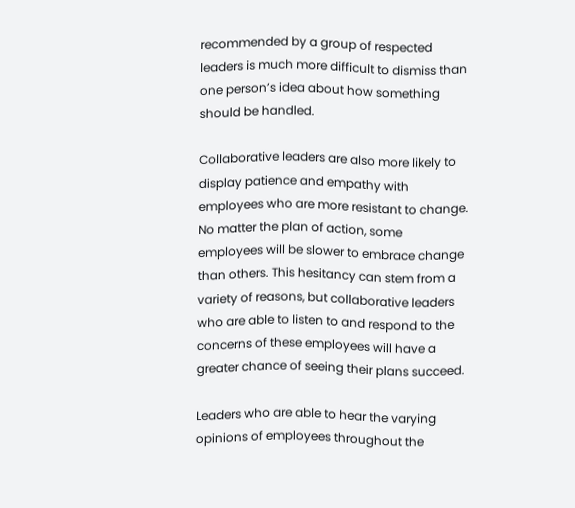recommended by a group of respected leaders is much more difficult to dismiss than one person’s idea about how something should be handled.

Collaborative leaders are also more likely to display patience and empathy with employees who are more resistant to change. No matter the plan of action, some employees will be slower to embrace change than others. This hesitancy can stem from a variety of reasons, but collaborative leaders who are able to listen to and respond to the concerns of these employees will have a greater chance of seeing their plans succeed.

Leaders who are able to hear the varying opinions of employees throughout the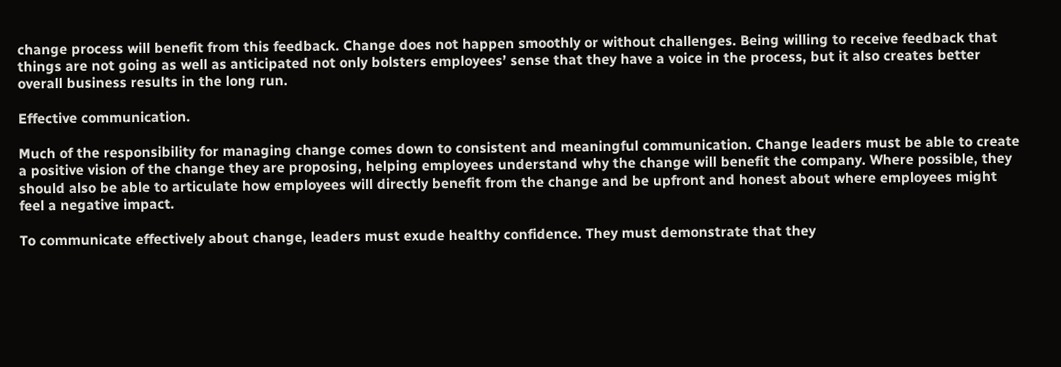change process will benefit from this feedback. Change does not happen smoothly or without challenges. Being willing to receive feedback that things are not going as well as anticipated not only bolsters employees’ sense that they have a voice in the process, but it also creates better overall business results in the long run.

Effective communication.

Much of the responsibility for managing change comes down to consistent and meaningful communication. Change leaders must be able to create a positive vision of the change they are proposing, helping employees understand why the change will benefit the company. Where possible, they should also be able to articulate how employees will directly benefit from the change and be upfront and honest about where employees might feel a negative impact.

To communicate effectively about change, leaders must exude healthy confidence. They must demonstrate that they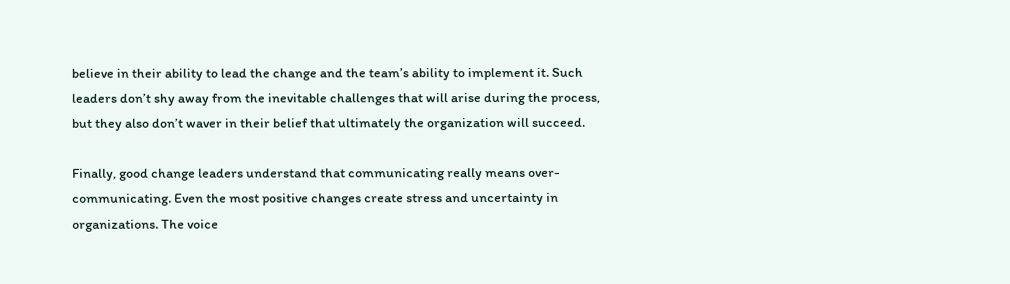believe in their ability to lead the change and the team’s ability to implement it. Such leaders don’t shy away from the inevitable challenges that will arise during the process, but they also don’t waver in their belief that ultimately the organization will succeed.

Finally, good change leaders understand that communicating really means over-communicating. Even the most positive changes create stress and uncertainty in organizations. The voice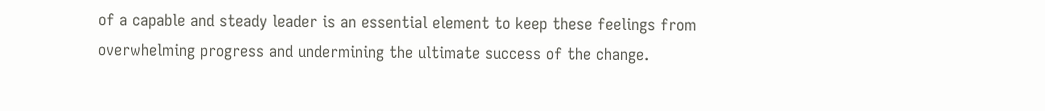of a capable and steady leader is an essential element to keep these feelings from overwhelming progress and undermining the ultimate success of the change.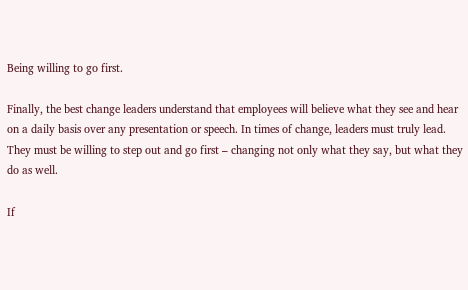Being willing to go first.

Finally, the best change leaders understand that employees will believe what they see and hear on a daily basis over any presentation or speech. In times of change, leaders must truly lead. They must be willing to step out and go first – changing not only what they say, but what they do as well.

If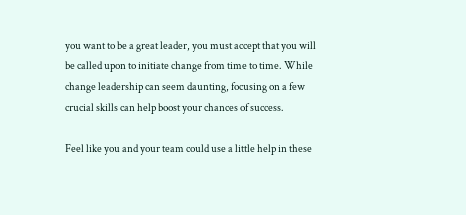you want to be a great leader, you must accept that you will be called upon to initiate change from time to time. While change leadership can seem daunting, focusing on a few crucial skills can help boost your chances of success.

Feel like you and your team could use a little help in these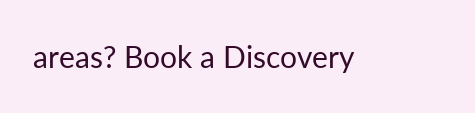areas? Book a Discovery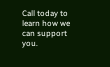Call today to learn how we can support you.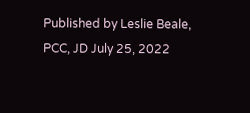Published by Leslie Beale, PCC, JD July 25, 2022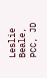Leslie Beale, PCC, JD